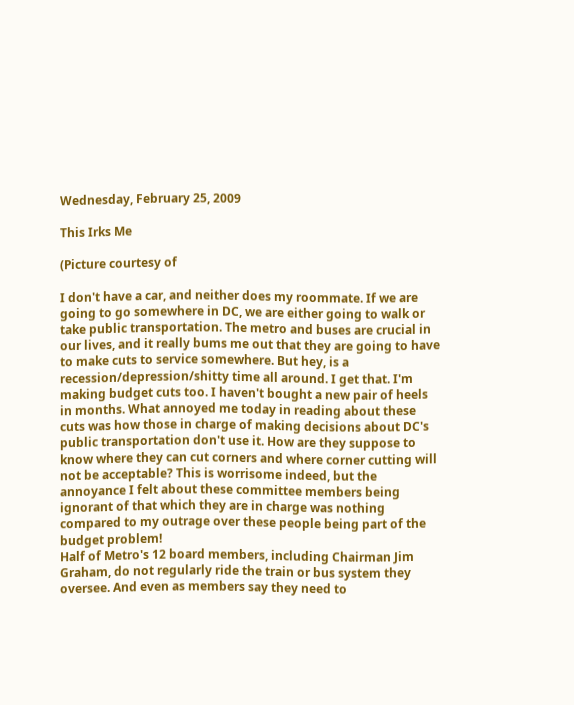Wednesday, February 25, 2009

This Irks Me

(Picture courtesy of

I don't have a car, and neither does my roommate. If we are going to go somewhere in DC, we are either going to walk or take public transportation. The metro and buses are crucial in our lives, and it really bums me out that they are going to have to make cuts to service somewhere. But hey, is a recession/depression/shitty time all around. I get that. I'm making budget cuts too. I haven't bought a new pair of heels in months. What annoyed me today in reading about these cuts was how those in charge of making decisions about DC's public transportation don't use it. How are they suppose to know where they can cut corners and where corner cutting will not be acceptable? This is worrisome indeed, but the annoyance I felt about these committee members being ignorant of that which they are in charge was nothing compared to my outrage over these people being part of the budget problem!
Half of Metro's 12 board members, including Chairman Jim Graham, do not regularly ride the train or bus system they oversee. And even as members say they need to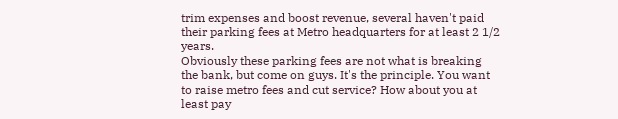trim expenses and boost revenue, several haven't paid their parking fees at Metro headquarters for at least 2 1/2 years.
Obviously these parking fees are not what is breaking the bank, but come on guys. It's the principle. You want to raise metro fees and cut service? How about you at least pay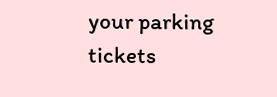your parking tickets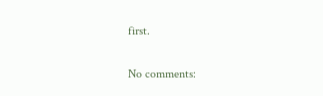first.

No comments: